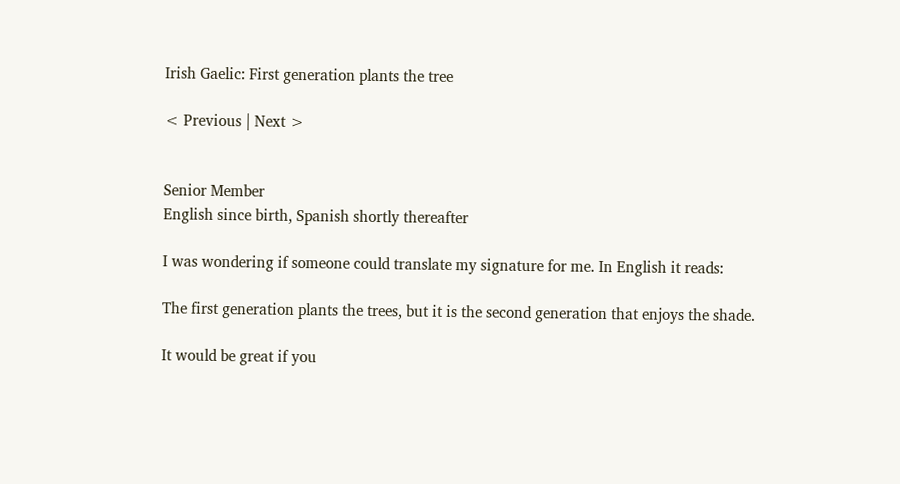Irish Gaelic: First generation plants the tree

< Previous | Next >


Senior Member
English since birth, Spanish shortly thereafter

I was wondering if someone could translate my signature for me. In English it reads:

The first generation plants the trees, but it is the second generation that enjoys the shade.

It would be great if you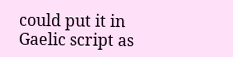could put it in Gaelic script as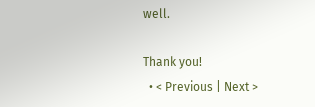well.

Thank you!
  • < Previous | Next >